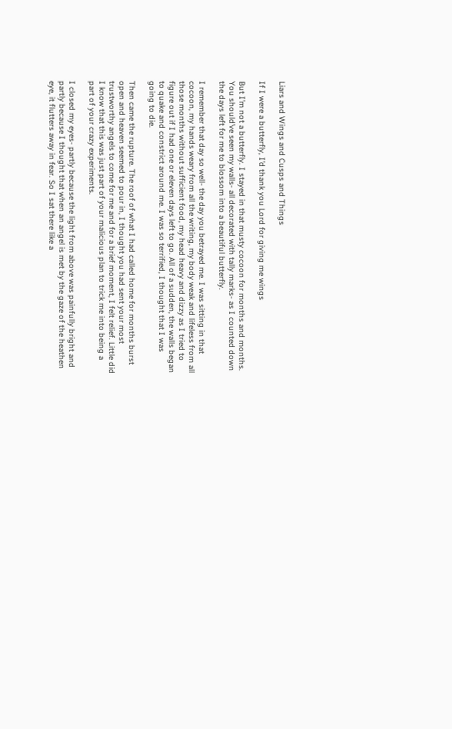Liars and Wings and Cusps and Things

If I were a butterfly, I’d thank you Lord for giving me wings

But I’m not a butterfly. I stayed in that musty cocoon for months and months. You should’ve seen my walls- all decorated with tally marks- as I counted down the days left for me to blossom into a beautiful butterfly.

I remember that day so well- the day you betrayed me. I was sitting in that cocoon, my hands weary from all the writing, my body weak and lifeless from all those months without sufficient food, my head heavy and dizzy as I tried to figure out if I had one or eleven days left to go. All of a sudden, the walls began to quake and constrict around me. I was so terrified, I thought that I was going to die.

Then came the rupture. The roof of what I had called home for months burst open and heaven seemed to pour in, I thought you had sent your most trustworthy angels to come for me and for a brief moment, I felt relief. Little did I know that this was just part of your malicious plan to trick me into being a part of your crazy experiments.

I closed my eyes- partly because the light from above was painfully bright and partly because I thought that when an angel is met by the gaze of the heathen eye, it flutters away in fear. So I sat there like a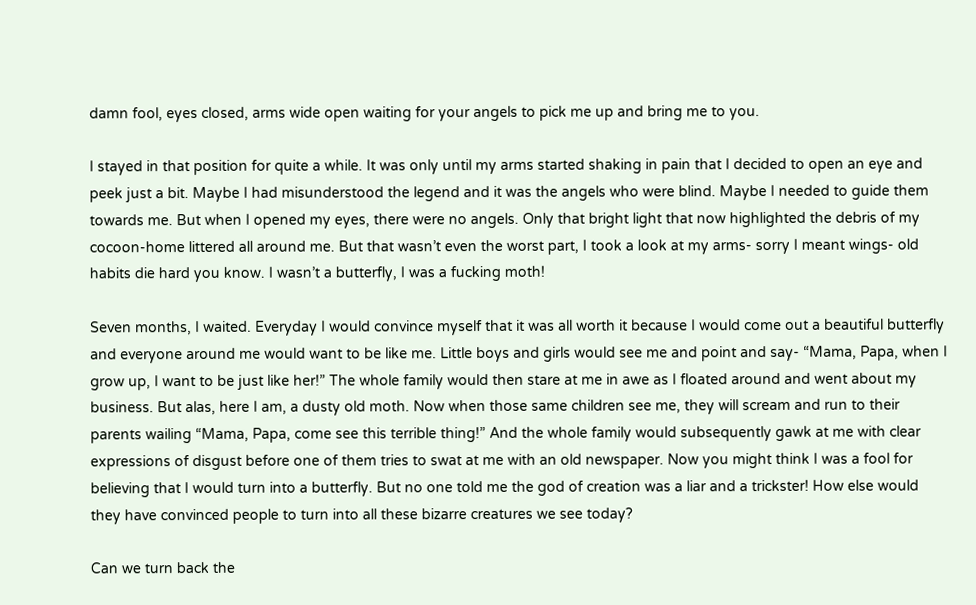damn fool, eyes closed, arms wide open waiting for your angels to pick me up and bring me to you.

I stayed in that position for quite a while. It was only until my arms started shaking in pain that I decided to open an eye and peek just a bit. Maybe I had misunderstood the legend and it was the angels who were blind. Maybe I needed to guide them towards me. But when I opened my eyes, there were no angels. Only that bright light that now highlighted the debris of my cocoon-home littered all around me. But that wasn’t even the worst part, I took a look at my arms- sorry I meant wings- old habits die hard you know. I wasn’t a butterfly, I was a fucking moth!

Seven months, I waited. Everyday I would convince myself that it was all worth it because I would come out a beautiful butterfly and everyone around me would want to be like me. Little boys and girls would see me and point and say- “Mama, Papa, when I grow up, I want to be just like her!” The whole family would then stare at me in awe as I floated around and went about my business. But alas, here I am, a dusty old moth. Now when those same children see me, they will scream and run to their parents wailing “Mama, Papa, come see this terrible thing!” And the whole family would subsequently gawk at me with clear expressions of disgust before one of them tries to swat at me with an old newspaper. Now you might think I was a fool for believing that I would turn into a butterfly. But no one told me the god of creation was a liar and a trickster! How else would they have convinced people to turn into all these bizarre creatures we see today?

Can we turn back the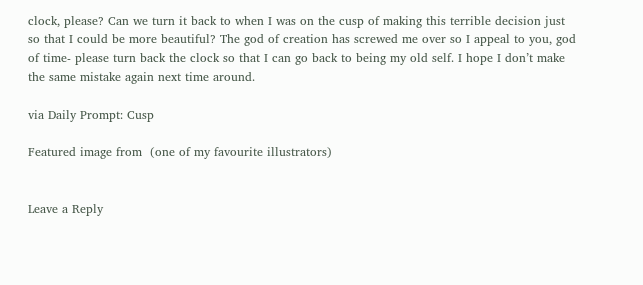clock, please? Can we turn it back to when I was on the cusp of making this terrible decision just so that I could be more beautiful? The god of creation has screwed me over so I appeal to you, god of time- please turn back the clock so that I can go back to being my old self. I hope I don’t make the same mistake again next time around.

via Daily Prompt: Cusp

Featured image from  (one of my favourite illustrators)


Leave a Reply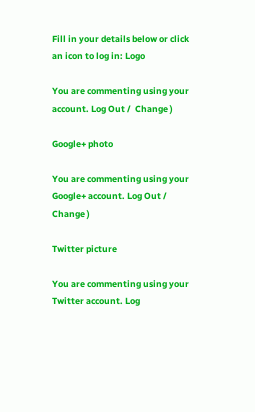Fill in your details below or click an icon to log in: Logo

You are commenting using your account. Log Out /  Change )

Google+ photo

You are commenting using your Google+ account. Log Out /  Change )

Twitter picture

You are commenting using your Twitter account. Log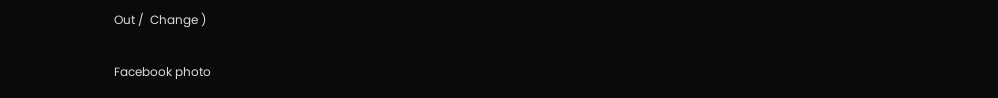Out /  Change )

Facebook photo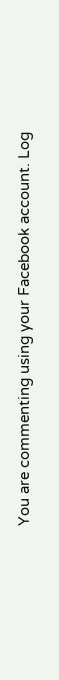You are commenting using your Facebook account. Log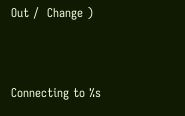Out /  Change )


Connecting to %s